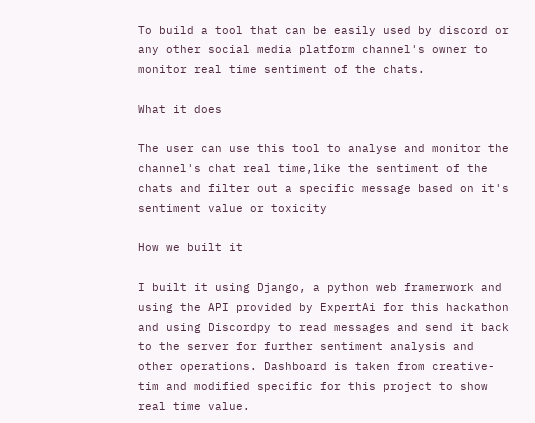To build a tool that can be easily used by discord or any other social media platform channel's owner to monitor real time sentiment of the chats.

What it does

The user can use this tool to analyse and monitor the channel's chat real time,like the sentiment of the chats and filter out a specific message based on it's sentiment value or toxicity

How we built it

I built it using Django, a python web framerwork and using the API provided by ExpertAi for this hackathon and using Discordpy to read messages and send it back to the server for further sentiment analysis and other operations. Dashboard is taken from creative-tim and modified specific for this project to show real time value.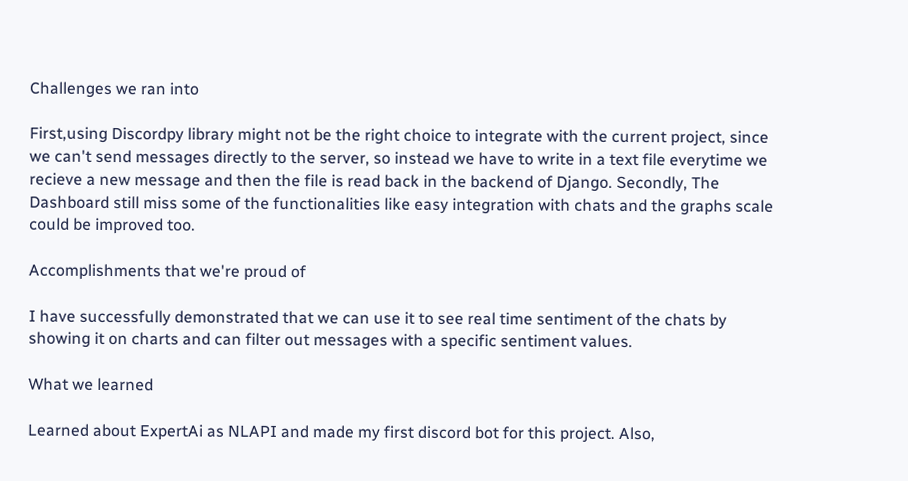Challenges we ran into

First,using Discordpy library might not be the right choice to integrate with the current project, since we can't send messages directly to the server, so instead we have to write in a text file everytime we recieve a new message and then the file is read back in the backend of Django. Secondly, The Dashboard still miss some of the functionalities like easy integration with chats and the graphs scale could be improved too.

Accomplishments that we're proud of

I have successfully demonstrated that we can use it to see real time sentiment of the chats by showing it on charts and can filter out messages with a specific sentiment values.

What we learned

Learned about ExpertAi as NLAPI and made my first discord bot for this project. Also,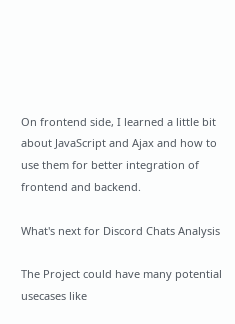On frontend side, I learned a little bit about JavaScript and Ajax and how to use them for better integration of frontend and backend.

What's next for Discord Chats Analysis

The Project could have many potential usecases like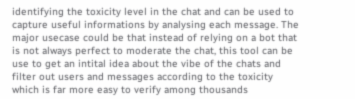identifying the toxicity level in the chat and can be used to capture useful informations by analysing each message. The major usecase could be that instead of relying on a bot that is not always perfect to moderate the chat, this tool can be use to get an intital idea about the vibe of the chats and filter out users and messages according to the toxicity which is far more easy to verify among thousands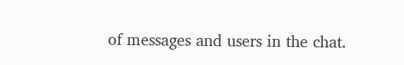of messages and users in the chat.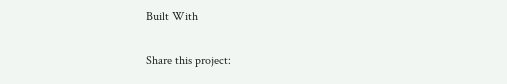Built With

Share this project: